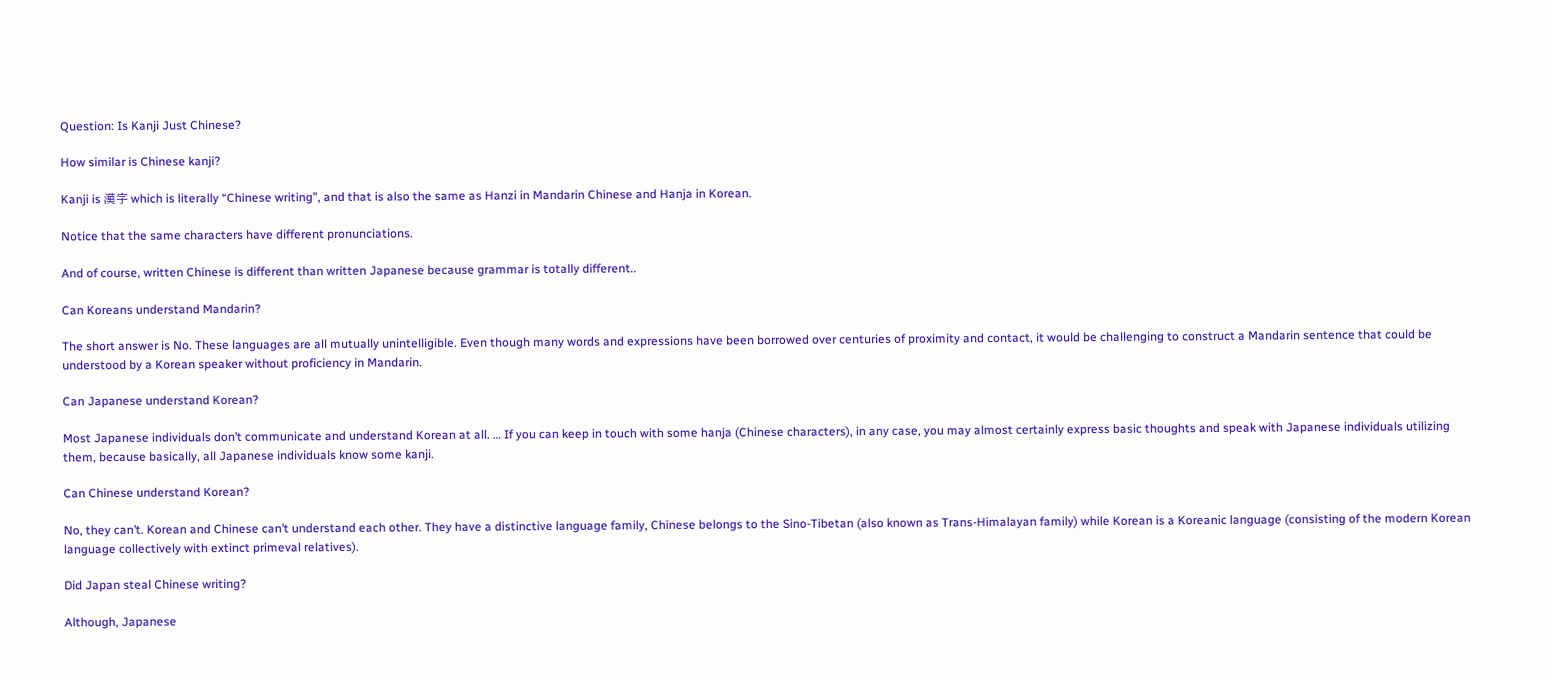Question: Is Kanji Just Chinese?

How similar is Chinese kanji?

Kanji is 漢字 which is literally “Chinese writing”, and that is also the same as Hanzi in Mandarin Chinese and Hanja in Korean.

Notice that the same characters have different pronunciations.

And of course, written Chinese is different than written Japanese because grammar is totally different..

Can Koreans understand Mandarin?

The short answer is No. These languages are all mutually unintelligible. Even though many words and expressions have been borrowed over centuries of proximity and contact, it would be challenging to construct a Mandarin sentence that could be understood by a Korean speaker without proficiency in Mandarin.

Can Japanese understand Korean?

Most Japanese individuals don’t communicate and understand Korean at all. … If you can keep in touch with some hanja (Chinese characters), in any case, you may almost certainly express basic thoughts and speak with Japanese individuals utilizing them, because basically, all Japanese individuals know some kanji.

Can Chinese understand Korean?

No, they can’t. Korean and Chinese can’t understand each other. They have a distinctive language family, Chinese belongs to the Sino-Tibetan (also known as Trans-Himalayan family) while Korean is a Koreanic language (consisting of the modern Korean language collectively with extinct primeval relatives).

Did Japan steal Chinese writing?

Although, Japanese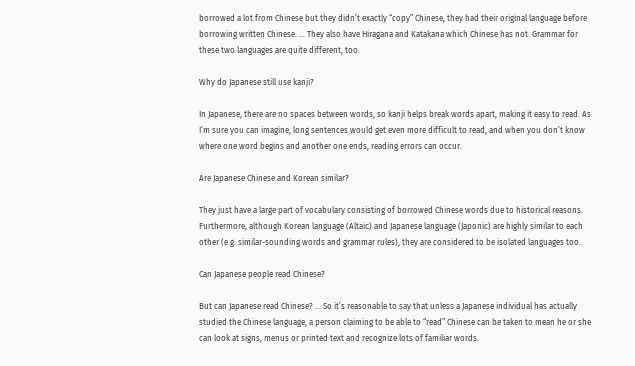borrowed a lot from Chinese but they didn’t exactly “copy” Chinese, they had their original language before borrowing written Chinese. … They also have Hiragana and Katakana which Chinese has not. Grammar for these two languages are quite different, too.

Why do Japanese still use kanji?

In Japanese, there are no spaces between words, so kanji helps break words apart, making it easy to read. As I’m sure you can imagine, long sentences would get even more difficult to read, and when you don’t know where one word begins and another one ends, reading errors can occur.

Are Japanese Chinese and Korean similar?

They just have a large part of vocabulary consisting of borrowed Chinese words due to historical reasons. Furthermore, although Korean language (Altaic) and Japanese language (Japonic) are highly similar to each other (e.g. similar-sounding words and grammar rules), they are considered to be isolated languages too.

Can Japanese people read Chinese?

But can Japanese read Chinese? … So it’s reasonable to say that unless a Japanese individual has actually studied the Chinese language, a person claiming to be able to “read” Chinese can be taken to mean he or she can look at signs, menus or printed text and recognize lots of familiar words.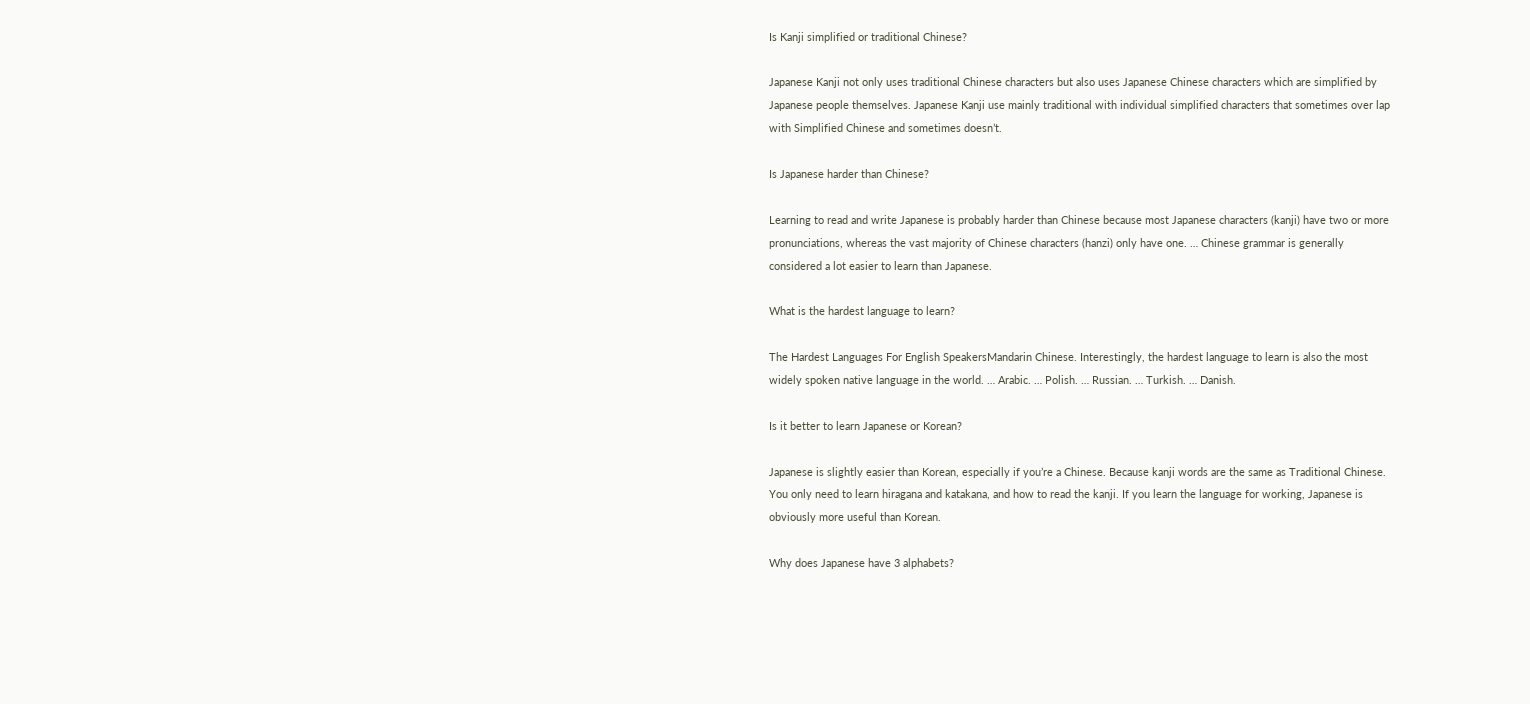Is Kanji simplified or traditional Chinese?

Japanese Kanji not only uses traditional Chinese characters but also uses Japanese Chinese characters which are simplified by Japanese people themselves. Japanese Kanji use mainly traditional with individual simplified characters that sometimes over lap with Simplified Chinese and sometimes doesn’t.

Is Japanese harder than Chinese?

Learning to read and write Japanese is probably harder than Chinese because most Japanese characters (kanji) have two or more pronunciations, whereas the vast majority of Chinese characters (hanzi) only have one. … Chinese grammar is generally considered a lot easier to learn than Japanese.

What is the hardest language to learn?

The Hardest Languages For English SpeakersMandarin Chinese. Interestingly, the hardest language to learn is also the most widely spoken native language in the world. … Arabic. … Polish. … Russian. … Turkish. … Danish.

Is it better to learn Japanese or Korean?

Japanese is slightly easier than Korean, especially if you’re a Chinese. Because kanji words are the same as Traditional Chinese. You only need to learn hiragana and katakana, and how to read the kanji. If you learn the language for working, Japanese is obviously more useful than Korean.

Why does Japanese have 3 alphabets?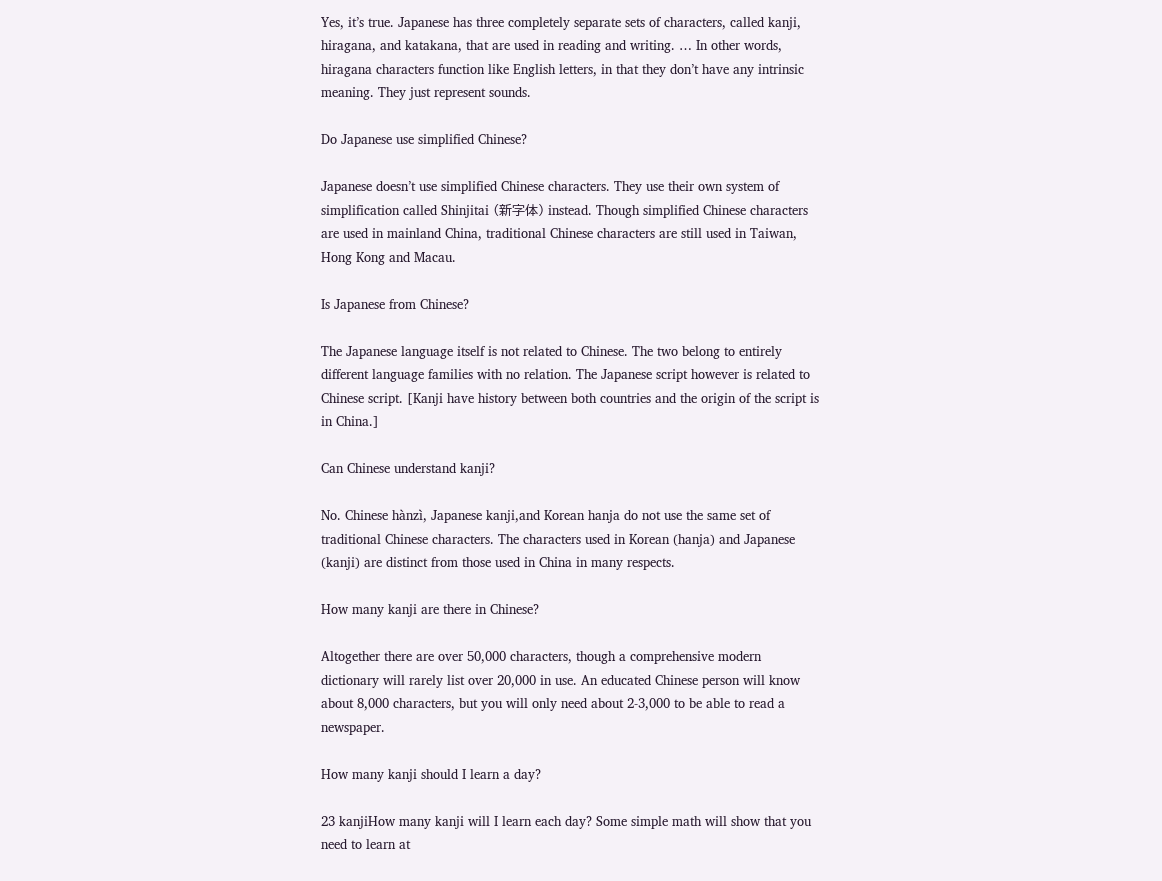Yes, it’s true. Japanese has three completely separate sets of characters, called kanji, hiragana, and katakana, that are used in reading and writing. … In other words, hiragana characters function like English letters, in that they don’t have any intrinsic meaning. They just represent sounds.

Do Japanese use simplified Chinese?

Japanese doesn’t use simplified Chinese characters. They use their own system of simplification called Shinjitai (新字体) instead. Though simplified Chinese characters are used in mainland China, traditional Chinese characters are still used in Taiwan, Hong Kong and Macau.

Is Japanese from Chinese?

The Japanese language itself is not related to Chinese. The two belong to entirely different language families with no relation. The Japanese script however is related to Chinese script. [Kanji have history between both countries and the origin of the script is in China.]

Can Chinese understand kanji?

No. Chinese hànzì, Japanese kanji,and Korean hanja do not use the same set of traditional Chinese characters. The characters used in Korean (hanja) and Japanese (kanji) are distinct from those used in China in many respects.

How many kanji are there in Chinese?

Altogether there are over 50,000 characters, though a comprehensive modern dictionary will rarely list over 20,000 in use. An educated Chinese person will know about 8,000 characters, but you will only need about 2-3,000 to be able to read a newspaper.

How many kanji should I learn a day?

23 kanjiHow many kanji will I learn each day? Some simple math will show that you need to learn at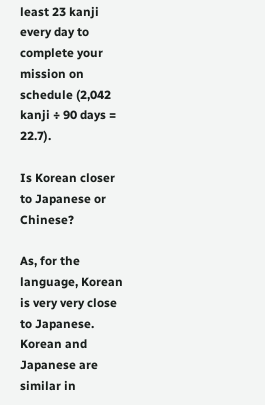least 23 kanji every day to complete your mission on schedule (2,042 kanji ÷ 90 days = 22.7).

Is Korean closer to Japanese or Chinese?

As, for the language, Korean is very very close to Japanese. Korean and Japanese are similar in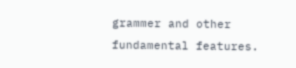grammer and other fundamental features.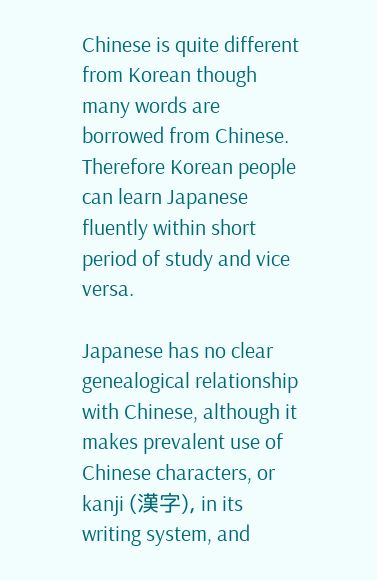Chinese is quite different from Korean though many words are borrowed from Chinese. Therefore Korean people can learn Japanese fluently within short period of study and vice versa.

Japanese has no clear genealogical relationship with Chinese, although it makes prevalent use of Chinese characters, or kanji (漢字), in its writing system, and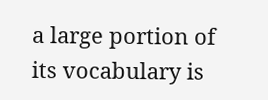a large portion of its vocabulary is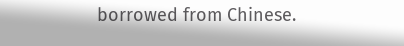borrowed from Chinese.